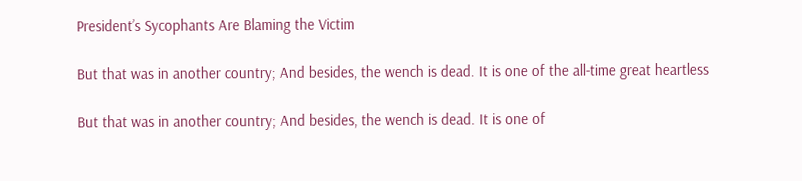President’s Sycophants Are Blaming the Victim

But that was in another country; And besides, the wench is dead. It is one of the all-time great heartless

But that was in another country; And besides, the wench is dead. It is one of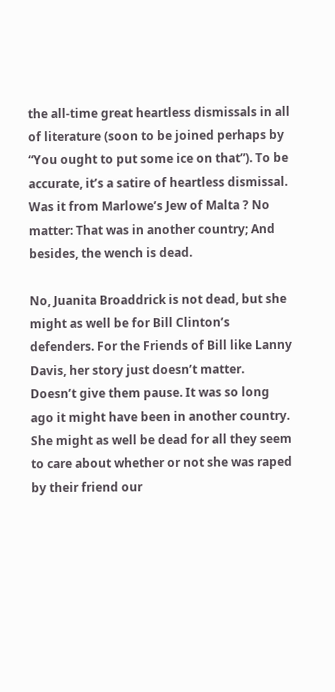the all-time great heartless dismissals in all of literature (soon to be joined perhaps by “You ought to put some ice on that”). To be accurate, it’s a satire of heartless dismissal. Was it from Marlowe’s Jew of Malta ? No matter: That was in another country; And besides, the wench is dead.

No, Juanita Broaddrick is not dead, but she might as well be for Bill Clinton’s defenders. For the Friends of Bill like Lanny Davis, her story just doesn’t matter. Doesn’t give them pause. It was so long ago it might have been in another country. She might as well be dead for all they seem to care about whether or not she was raped by their friend our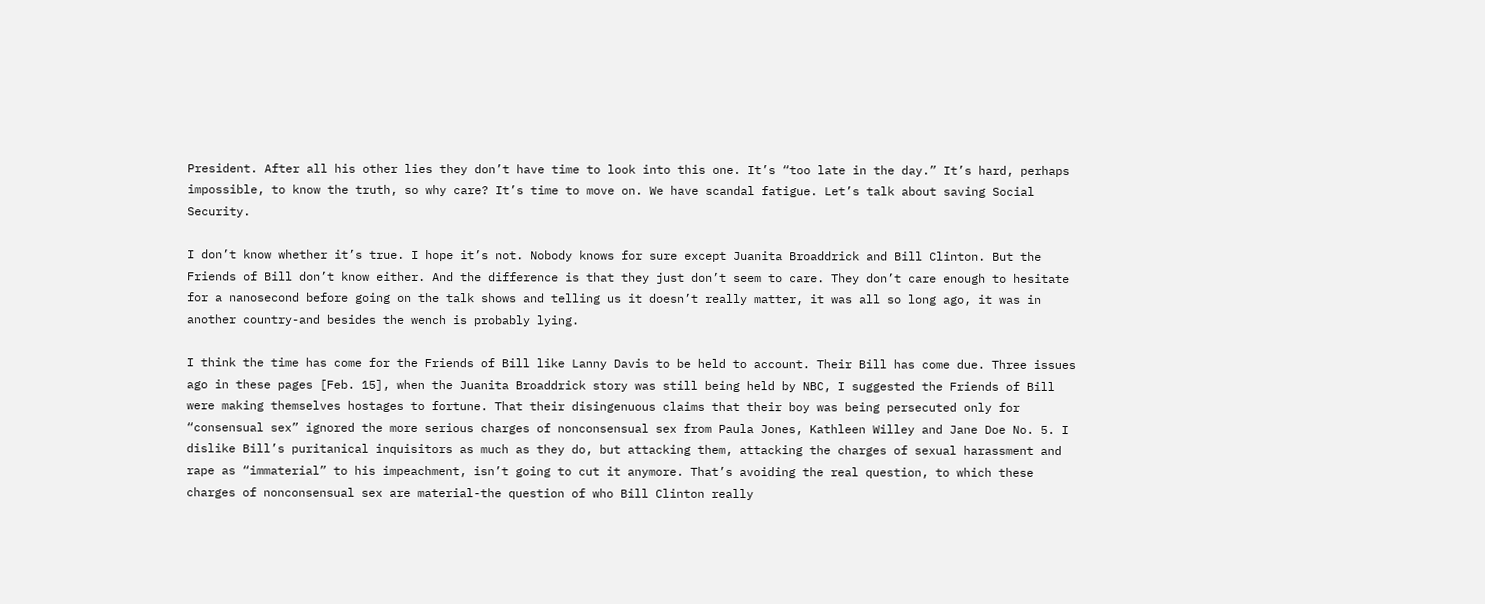President. After all his other lies they don’t have time to look into this one. It’s “too late in the day.” It’s hard, perhaps impossible, to know the truth, so why care? It’s time to move on. We have scandal fatigue. Let’s talk about saving Social Security.

I don’t know whether it’s true. I hope it’s not. Nobody knows for sure except Juanita Broaddrick and Bill Clinton. But the Friends of Bill don’t know either. And the difference is that they just don’t seem to care. They don’t care enough to hesitate for a nanosecond before going on the talk shows and telling us it doesn’t really matter, it was all so long ago, it was in another country-and besides the wench is probably lying.

I think the time has come for the Friends of Bill like Lanny Davis to be held to account. Their Bill has come due. Three issues ago in these pages [Feb. 15], when the Juanita Broaddrick story was still being held by NBC, I suggested the Friends of Bill were making themselves hostages to fortune. That their disingenuous claims that their boy was being persecuted only for “consensual sex” ignored the more serious charges of nonconsensual sex from Paula Jones, Kathleen Willey and Jane Doe No. 5. I dislike Bill’s puritanical inquisitors as much as they do, but attacking them, attacking the charges of sexual harassment and rape as “immaterial” to his impeachment, isn’t going to cut it anymore. That’s avoiding the real question, to which these charges of nonconsensual sex are material-the question of who Bill Clinton really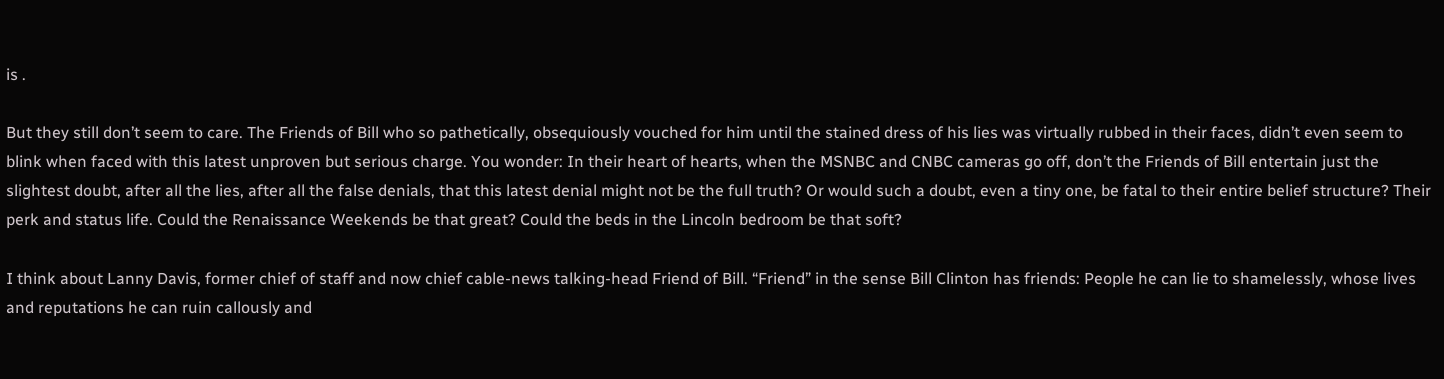is .

But they still don’t seem to care. The Friends of Bill who so pathetically, obsequiously vouched for him until the stained dress of his lies was virtually rubbed in their faces, didn’t even seem to blink when faced with this latest unproven but serious charge. You wonder: In their heart of hearts, when the MSNBC and CNBC cameras go off, don’t the Friends of Bill entertain just the slightest doubt, after all the lies, after all the false denials, that this latest denial might not be the full truth? Or would such a doubt, even a tiny one, be fatal to their entire belief structure? Their perk and status life. Could the Renaissance Weekends be that great? Could the beds in the Lincoln bedroom be that soft?

I think about Lanny Davis, former chief of staff and now chief cable-news talking-head Friend of Bill. “Friend” in the sense Bill Clinton has friends: People he can lie to shamelessly, whose lives and reputations he can ruin callously and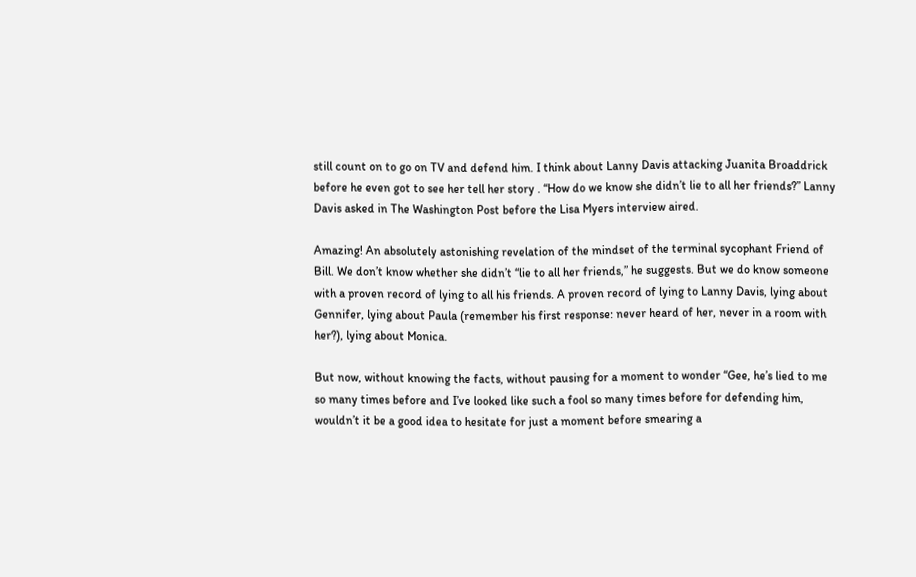still count on to go on TV and defend him. I think about Lanny Davis attacking Juanita Broaddrick before he even got to see her tell her story . “How do we know she didn’t lie to all her friends?” Lanny Davis asked in The Washington Post before the Lisa Myers interview aired.

Amazing! An absolutely astonishing revelation of the mindset of the terminal sycophant Friend of Bill. We don’t know whether she didn’t “lie to all her friends,” he suggests. But we do know someone with a proven record of lying to all his friends. A proven record of lying to Lanny Davis, lying about Gennifer, lying about Paula (remember his first response: never heard of her, never in a room with her?), lying about Monica.

But now, without knowing the facts, without pausing for a moment to wonder “Gee, he’s lied to me so many times before and I’ve looked like such a fool so many times before for defending him, wouldn’t it be a good idea to hesitate for just a moment before smearing a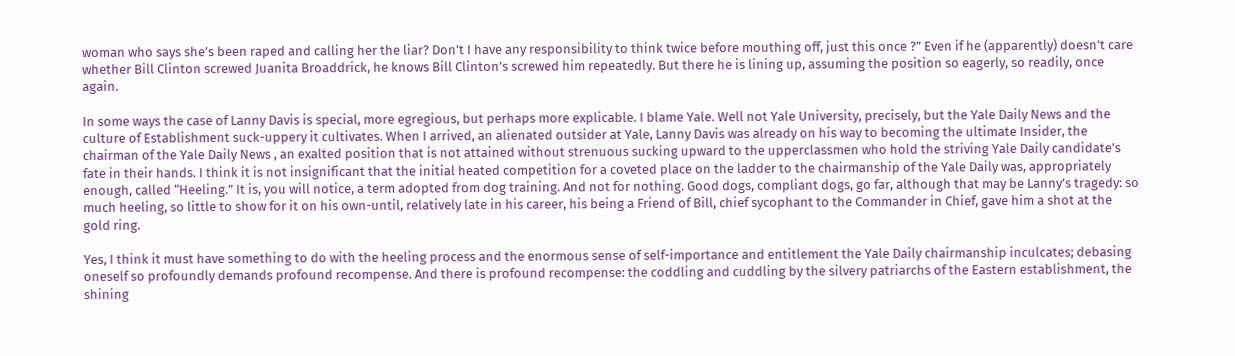woman who says she’s been raped and calling her the liar? Don’t I have any responsibility to think twice before mouthing off, just this once ?” Even if he (apparently) doesn’t care whether Bill Clinton screwed Juanita Broaddrick, he knows Bill Clinton’s screwed him repeatedly. But there he is lining up, assuming the position so eagerly, so readily, once again.

In some ways the case of Lanny Davis is special, more egregious, but perhaps more explicable. I blame Yale. Well not Yale University, precisely, but the Yale Daily News and the culture of Establishment suck-uppery it cultivates. When I arrived, an alienated outsider at Yale, Lanny Davis was already on his way to becoming the ultimate Insider, the chairman of the Yale Daily News , an exalted position that is not attained without strenuous sucking upward to the upperclassmen who hold the striving Yale Daily candidate’s fate in their hands. I think it is not insignificant that the initial heated competition for a coveted place on the ladder to the chairmanship of the Yale Daily was, appropriately enough, called “Heeling.” It is, you will notice, a term adopted from dog training. And not for nothing. Good dogs, compliant dogs, go far, although that may be Lanny’s tragedy: so much heeling, so little to show for it on his own-until, relatively late in his career, his being a Friend of Bill, chief sycophant to the Commander in Chief, gave him a shot at the gold ring.

Yes, I think it must have something to do with the heeling process and the enormous sense of self-importance and entitlement the Yale Daily chairmanship inculcates; debasing oneself so profoundly demands profound recompense. And there is profound recompense: the coddling and cuddling by the silvery patriarchs of the Eastern establishment, the shining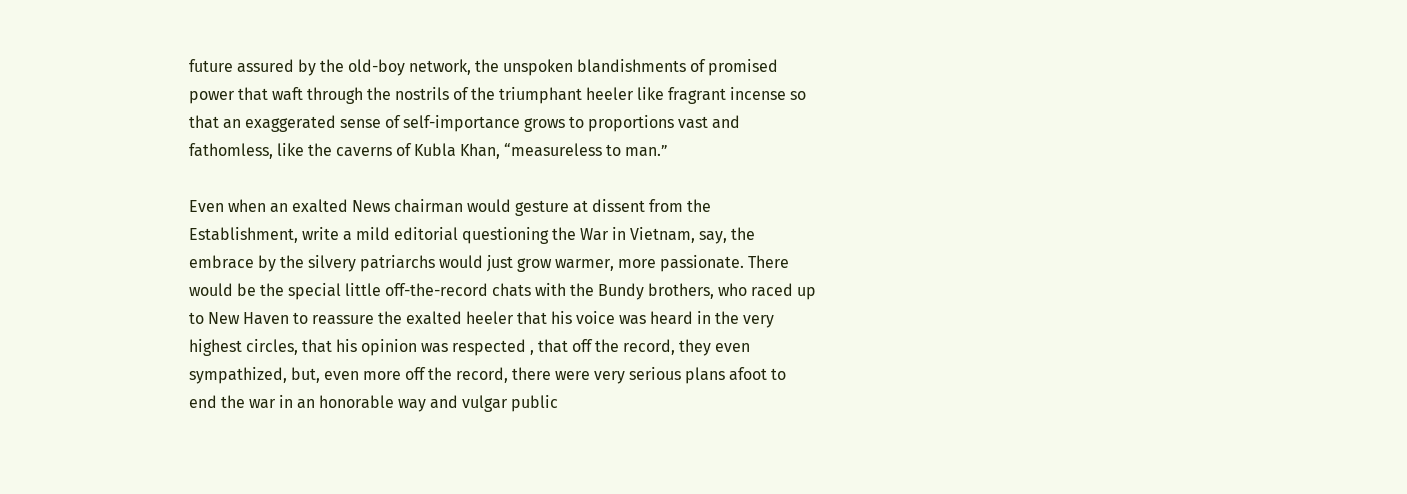future assured by the old-boy network, the unspoken blandishments of promised power that waft through the nostrils of the triumphant heeler like fragrant incense so that an exaggerated sense of self-importance grows to proportions vast and fathomless, like the caverns of Kubla Khan, “measureless to man.”

Even when an exalted News chairman would gesture at dissent from the Establishment, write a mild editorial questioning the War in Vietnam, say, the embrace by the silvery patriarchs would just grow warmer, more passionate. There would be the special little off-the-record chats with the Bundy brothers, who raced up to New Haven to reassure the exalted heeler that his voice was heard in the very highest circles, that his opinion was respected , that off the record, they even sympathized, but, even more off the record, there were very serious plans afoot to end the war in an honorable way and vulgar public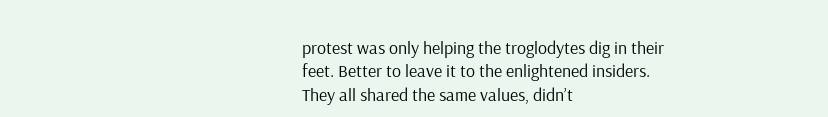protest was only helping the troglodytes dig in their feet. Better to leave it to the enlightened insiders. They all shared the same values, didn’t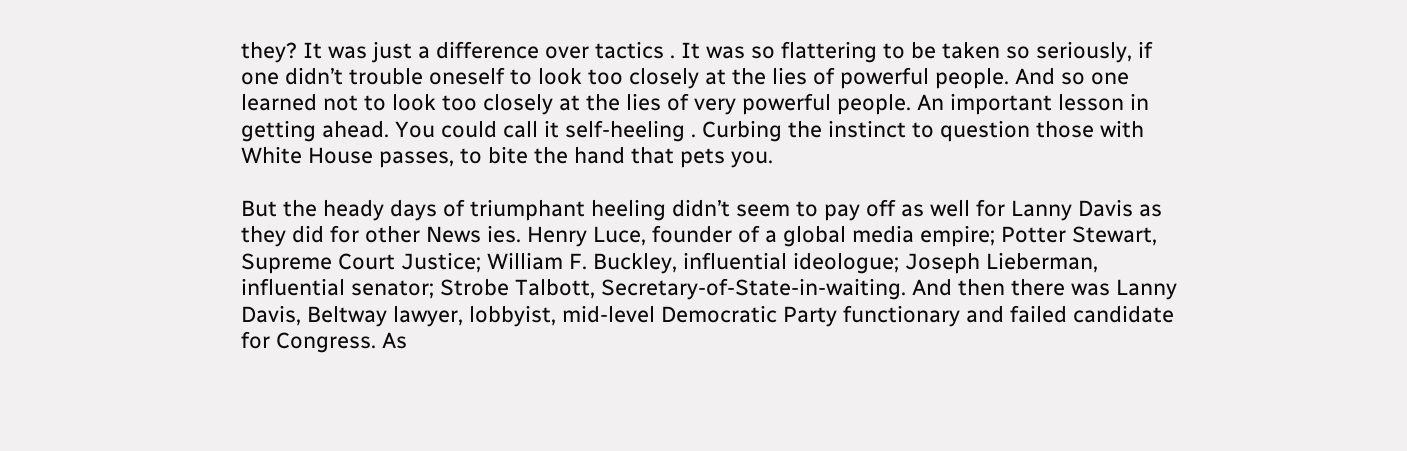they? It was just a difference over tactics . It was so flattering to be taken so seriously, if one didn’t trouble oneself to look too closely at the lies of powerful people. And so one learned not to look too closely at the lies of very powerful people. An important lesson in getting ahead. You could call it self-heeling . Curbing the instinct to question those with White House passes, to bite the hand that pets you.

But the heady days of triumphant heeling didn’t seem to pay off as well for Lanny Davis as they did for other News ies. Henry Luce, founder of a global media empire; Potter Stewart, Supreme Court Justice; William F. Buckley, influential ideologue; Joseph Lieberman, influential senator; Strobe Talbott, Secretary-of-State-in-waiting. And then there was Lanny Davis, Beltway lawyer, lobbyist, mid-level Democratic Party functionary and failed candidate for Congress. As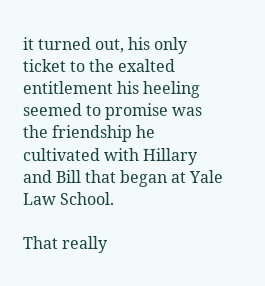it turned out, his only ticket to the exalted entitlement his heeling seemed to promise was the friendship he cultivated with Hillary and Bill that began at Yale Law School.

That really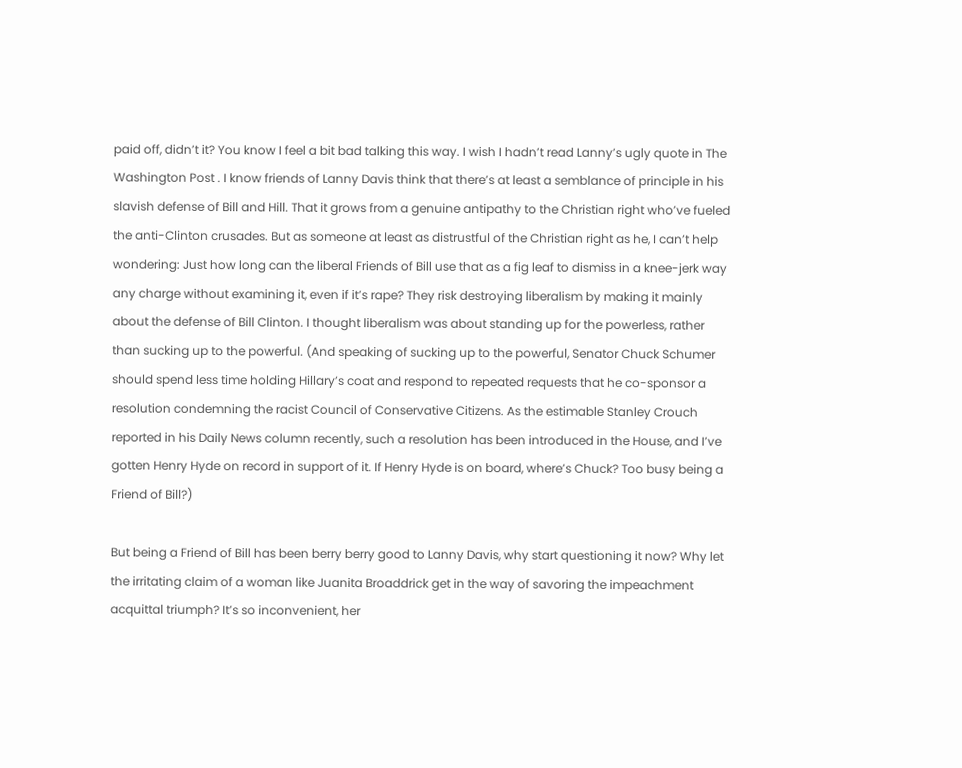paid off, didn’t it? You know I feel a bit bad talking this way. I wish I hadn’t read Lanny’s ugly quote in The Washington Post . I know friends of Lanny Davis think that there’s at least a semblance of principle in his slavish defense of Bill and Hill. That it grows from a genuine antipathy to the Christian right who’ve fueled the anti-Clinton crusades. But as someone at least as distrustful of the Christian right as he, I can’t help wondering: Just how long can the liberal Friends of Bill use that as a fig leaf to dismiss in a knee-jerk way any charge without examining it, even if it’s rape? They risk destroying liberalism by making it mainly about the defense of Bill Clinton. I thought liberalism was about standing up for the powerless, rather than sucking up to the powerful. (And speaking of sucking up to the powerful, Senator Chuck Schumer should spend less time holding Hillary’s coat and respond to repeated requests that he co-sponsor a resolution condemning the racist Council of Conservative Citizens. As the estimable Stanley Crouch reported in his Daily News column recently, such a resolution has been introduced in the House, and I’ve gotten Henry Hyde on record in support of it. If Henry Hyde is on board, where’s Chuck? Too busy being a Friend of Bill?)

But being a Friend of Bill has been berry berry good to Lanny Davis, why start questioning it now? Why let the irritating claim of a woman like Juanita Broaddrick get in the way of savoring the impeachment acquittal triumph? It’s so inconvenient, her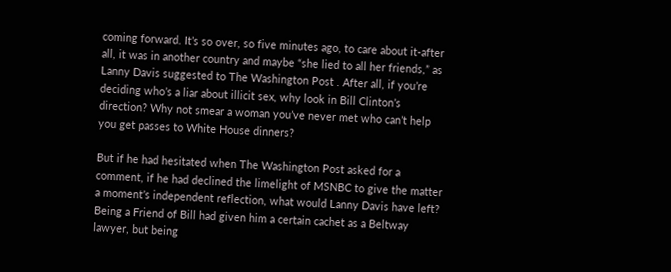coming forward. It’s so over, so five minutes ago, to care about it-after all, it was in another country and maybe “she lied to all her friends,” as Lanny Davis suggested to The Washington Post . After all, if you’re deciding who’s a liar about illicit sex, why look in Bill Clinton’s direction? Why not smear a woman you’ve never met who can’t help you get passes to White House dinners?

But if he had hesitated when The Washington Post asked for a comment, if he had declined the limelight of MSNBC to give the matter a moment’s independent reflection, what would Lanny Davis have left? Being a Friend of Bill had given him a certain cachet as a Beltway lawyer, but being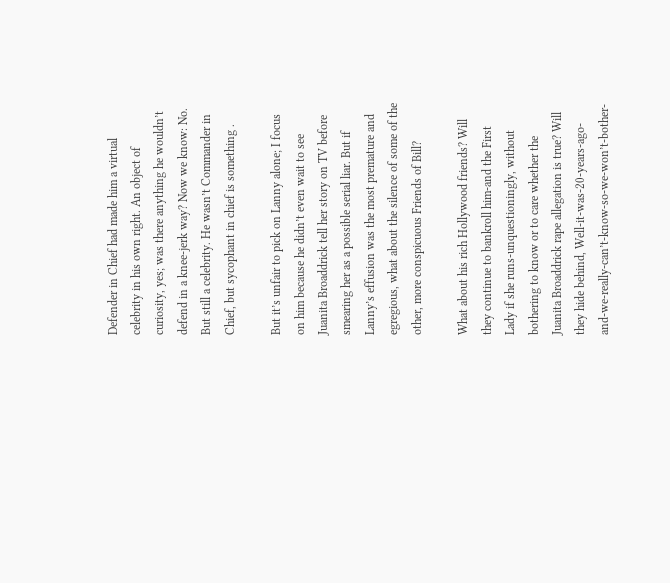Defender in Chief had made him a virtual celebrity in his own right. An object of curiosity, yes; was there anything he wouldn’t defend in a knee-jerk way? Now we know: No. But still a celebrity. He wasn’t Commander in Chief, but sycophant in chief is something .

But it’s unfair to pick on Lanny alone; I focus on him because he didn’t even wait to see Juanita Broaddrick tell her story on TV before smearing her as a possible serial liar. But if Lanny’s effusion was the most premature and egregious, what about the silence of some of the other, more conspicuous Friends of Bill?

What about his rich Hollywood friends? Will they continue to bankroll him-and the First Lady if she runs-unquestioningly, without bothering to know or to care whether the Juanita Broaddrick rape allegation is true? Will they hide behind, Well-it-was-20-years-ago-and-we-really-can’t-know-so-we-won’t-bother-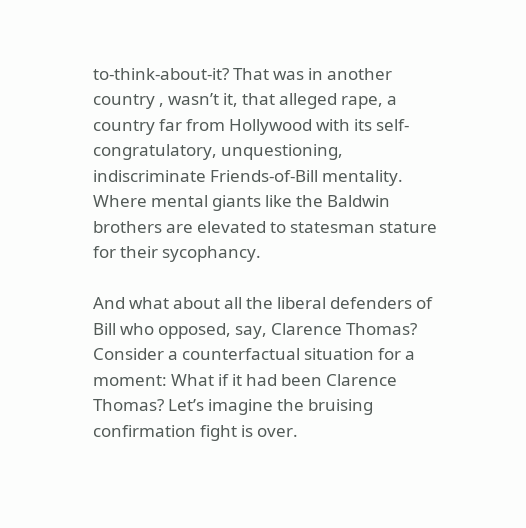to-think-about-it? That was in another country , wasn’t it, that alleged rape, a country far from Hollywood with its self-congratulatory, unquestioning, indiscriminate Friends-of-Bill mentality. Where mental giants like the Baldwin brothers are elevated to statesman stature for their sycophancy.

And what about all the liberal defenders of Bill who opposed, say, Clarence Thomas? Consider a counterfactual situation for a moment: What if it had been Clarence Thomas? Let’s imagine the bruising confirmation fight is over.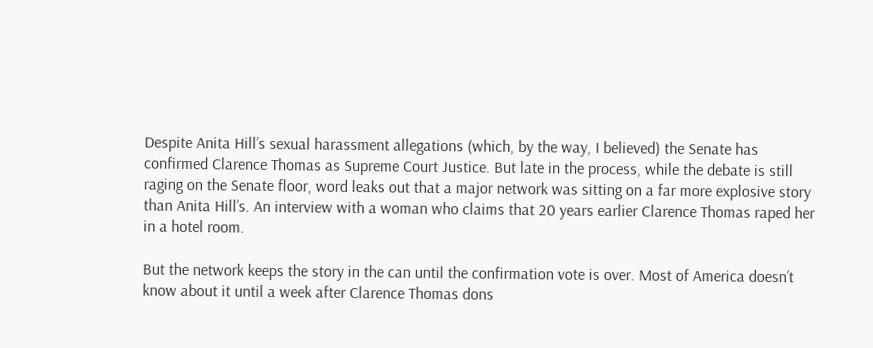Despite Anita Hill’s sexual harassment allegations (which, by the way, I believed) the Senate has confirmed Clarence Thomas as Supreme Court Justice. But late in the process, while the debate is still raging on the Senate floor, word leaks out that a major network was sitting on a far more explosive story than Anita Hill’s. An interview with a woman who claims that 20 years earlier Clarence Thomas raped her in a hotel room.

But the network keeps the story in the can until the confirmation vote is over. Most of America doesn’t know about it until a week after Clarence Thomas dons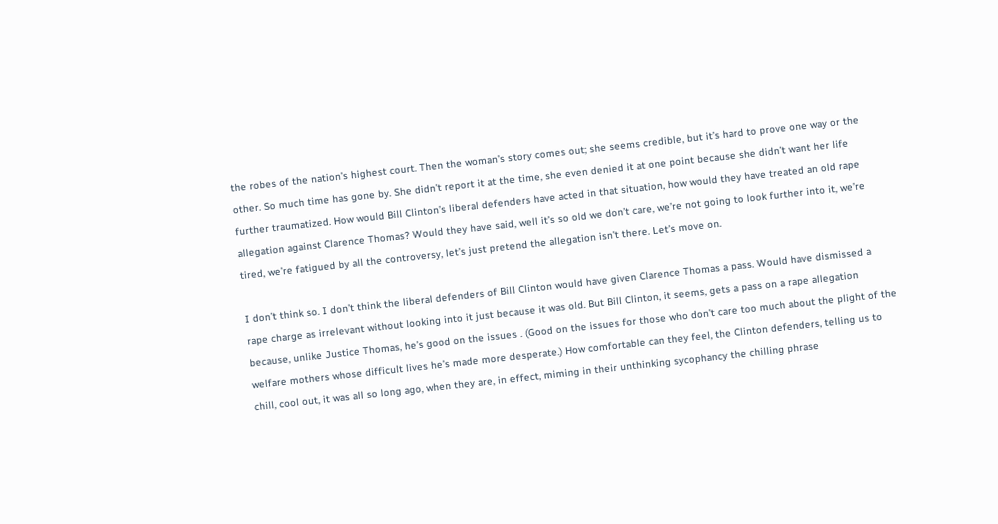the robes of the nation’s highest court. Then the woman’s story comes out; she seems credible, but it’s hard to prove one way or the other. So much time has gone by. She didn’t report it at the time, she even denied it at one point because she didn’t want her life further traumatized. How would Bill Clinton’s liberal defenders have acted in that situation, how would they have treated an old rape allegation against Clarence Thomas? Would they have said, well it’s so old we don’t care, we’re not going to look further into it, we’re tired, we’re fatigued by all the controversy, let’s just pretend the allegation isn’t there. Let’s move on.

I don’t think so. I don’t think the liberal defenders of Bill Clinton would have given Clarence Thomas a pass. Would have dismissed a rape charge as irrelevant without looking into it just because it was old. But Bill Clinton, it seems, gets a pass on a rape allegation because, unlike Justice Thomas, he’s good on the issues . (Good on the issues for those who don’t care too much about the plight of the welfare mothers whose difficult lives he’s made more desperate.) How comfortable can they feel, the Clinton defenders, telling us to chill, cool out, it was all so long ago, when they are, in effect, miming in their unthinking sycophancy the chilling phrase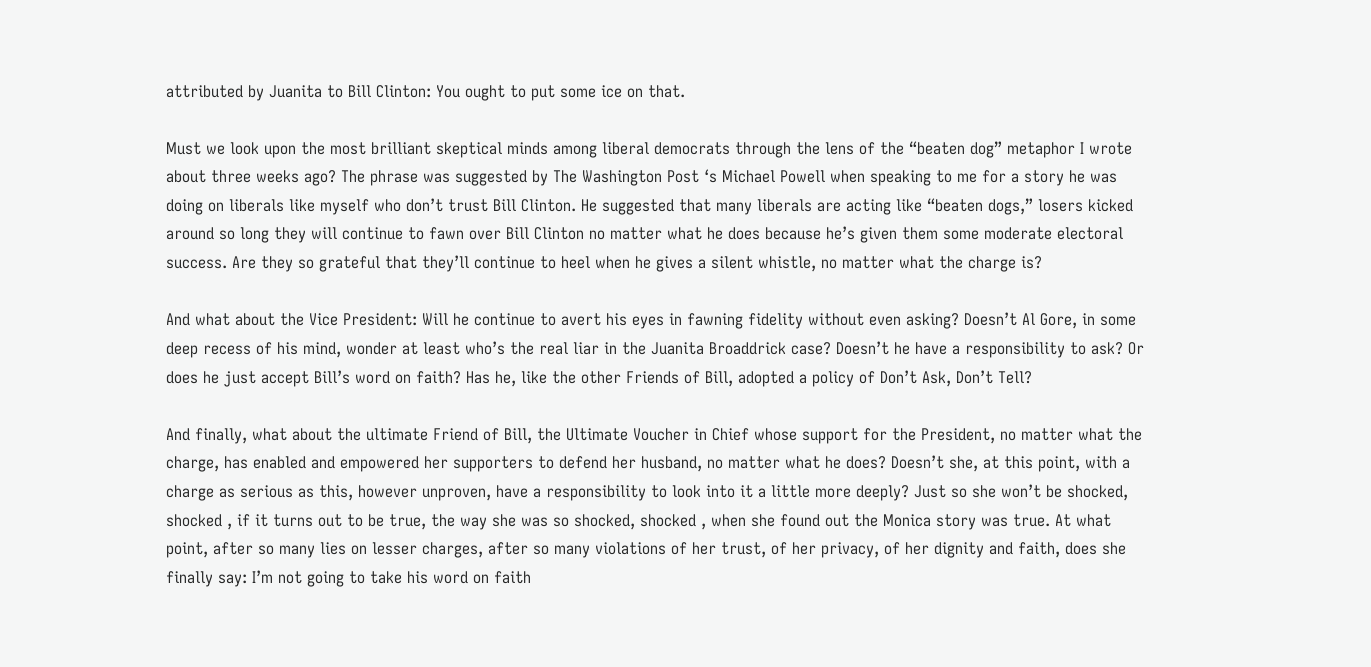attributed by Juanita to Bill Clinton: You ought to put some ice on that.

Must we look upon the most brilliant skeptical minds among liberal democrats through the lens of the “beaten dog” metaphor I wrote about three weeks ago? The phrase was suggested by The Washington Post ‘s Michael Powell when speaking to me for a story he was doing on liberals like myself who don’t trust Bill Clinton. He suggested that many liberals are acting like “beaten dogs,” losers kicked around so long they will continue to fawn over Bill Clinton no matter what he does because he’s given them some moderate electoral success. Are they so grateful that they’ll continue to heel when he gives a silent whistle, no matter what the charge is?

And what about the Vice President: Will he continue to avert his eyes in fawning fidelity without even asking? Doesn’t Al Gore, in some deep recess of his mind, wonder at least who’s the real liar in the Juanita Broaddrick case? Doesn’t he have a responsibility to ask? Or does he just accept Bill’s word on faith? Has he, like the other Friends of Bill, adopted a policy of Don’t Ask, Don’t Tell?

And finally, what about the ultimate Friend of Bill, the Ultimate Voucher in Chief whose support for the President, no matter what the charge, has enabled and empowered her supporters to defend her husband, no matter what he does? Doesn’t she, at this point, with a charge as serious as this, however unproven, have a responsibility to look into it a little more deeply? Just so she won’t be shocked, shocked , if it turns out to be true, the way she was so shocked, shocked , when she found out the Monica story was true. At what point, after so many lies on lesser charges, after so many violations of her trust, of her privacy, of her dignity and faith, does she finally say: I’m not going to take his word on faith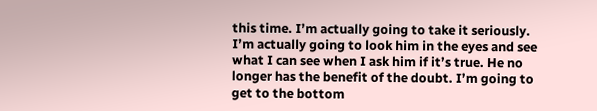this time. I’m actually going to take it seriously. I’m actually going to look him in the eyes and see what I can see when I ask him if it’s true. He no longer has the benefit of the doubt. I’m going to get to the bottom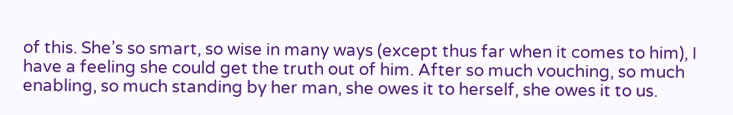of this. She’s so smart, so wise in many ways (except thus far when it comes to him), I have a feeling she could get the truth out of him. After so much vouching, so much enabling, so much standing by her man, she owes it to herself, she owes it to us.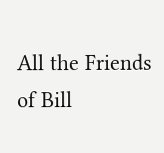All the Friends of Bill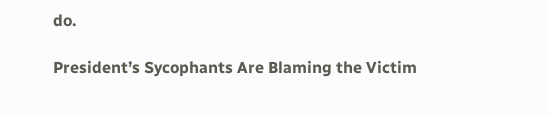do.

President’s Sycophants Are Blaming the Victim